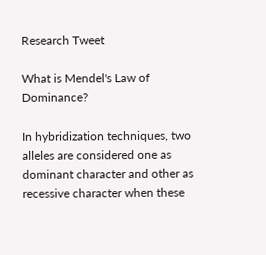Research Tweet

What is Mendel's Law of Dominance?

In hybridization techniques, two alleles are considered one as dominant character and other as recessive character when these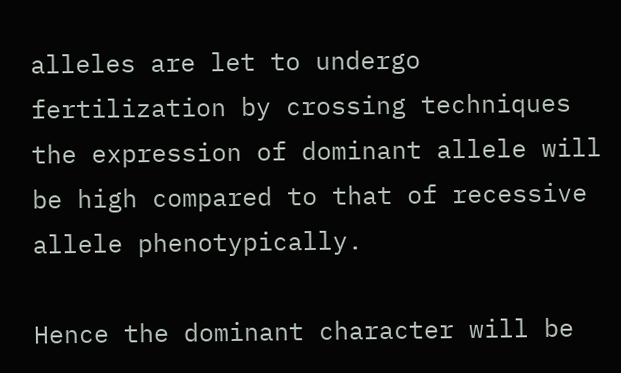alleles are let to undergo fertilization by crossing techniques the expression of dominant allele will be high compared to that of recessive allele phenotypically.

Hence the dominant character will be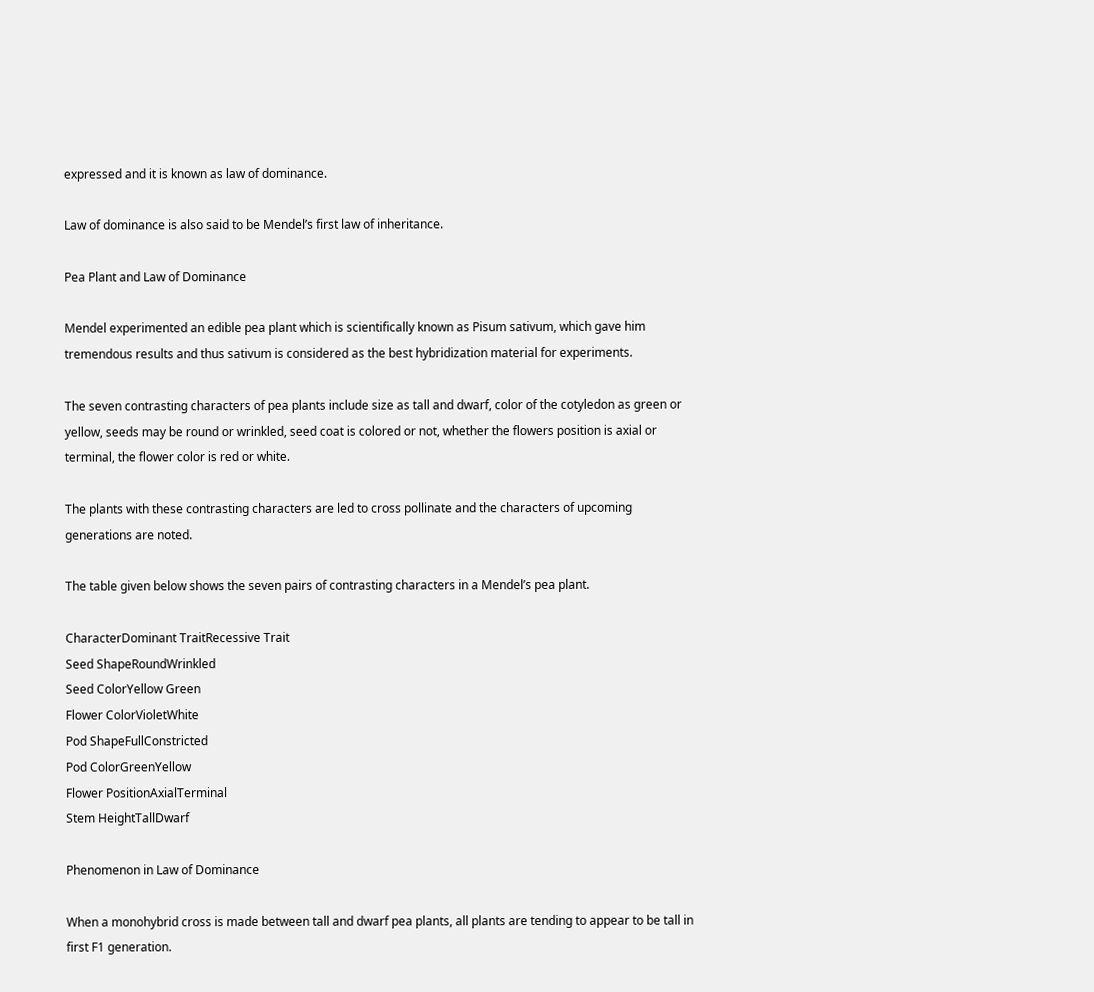expressed and it is known as law of dominance.

Law of dominance is also said to be Mendel’s first law of inheritance.

Pea Plant and Law of Dominance

Mendel experimented an edible pea plant which is scientifically known as Pisum sativum, which gave him tremendous results and thus sativum is considered as the best hybridization material for experiments.

The seven contrasting characters of pea plants include size as tall and dwarf, color of the cotyledon as green or yellow, seeds may be round or wrinkled, seed coat is colored or not, whether the flowers position is axial or terminal, the flower color is red or white.

The plants with these contrasting characters are led to cross pollinate and the characters of upcoming generations are noted.

The table given below shows the seven pairs of contrasting characters in a Mendel’s pea plant.

CharacterDominant TraitRecessive Trait
Seed ShapeRoundWrinkled
Seed ColorYellow Green
Flower ColorVioletWhite
Pod ShapeFullConstricted
Pod ColorGreenYellow
Flower PositionAxialTerminal
Stem HeightTallDwarf

Phenomenon in Law of Dominance

When a monohybrid cross is made between tall and dwarf pea plants, all plants are tending to appear to be tall in first F1 generation.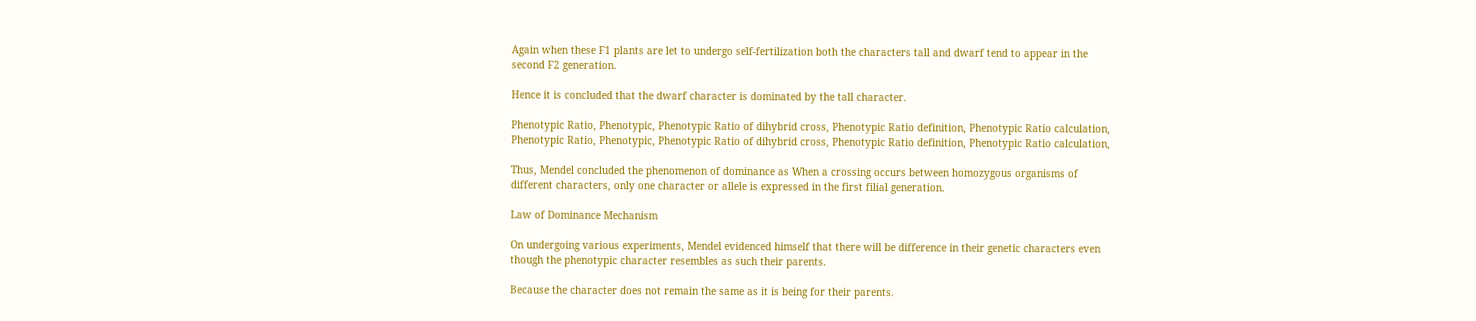Again when these F1 plants are let to undergo self-fertilization both the characters tall and dwarf tend to appear in the second F2 generation.

Hence it is concluded that the dwarf character is dominated by the tall character.

Phenotypic Ratio, Phenotypic, Phenotypic Ratio of dihybrid cross, Phenotypic Ratio definition, Phenotypic Ratio calculation,
Phenotypic Ratio, Phenotypic, Phenotypic Ratio of dihybrid cross, Phenotypic Ratio definition, Phenotypic Ratio calculation,

Thus, Mendel concluded the phenomenon of dominance as When a crossing occurs between homozygous organisms of different characters, only one character or allele is expressed in the first filial generation.

Law of Dominance Mechanism

On undergoing various experiments, Mendel evidenced himself that there will be difference in their genetic characters even though the phenotypic character resembles as such their parents.

Because the character does not remain the same as it is being for their parents.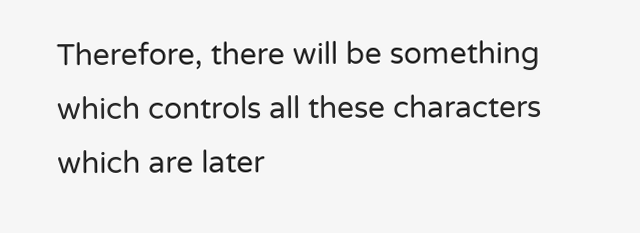Therefore, there will be something which controls all these characters which are later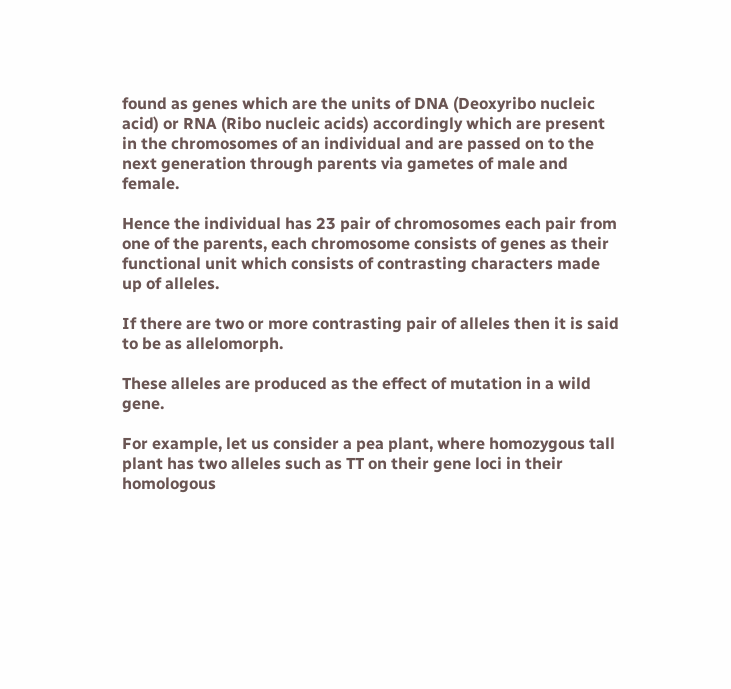found as genes which are the units of DNA (Deoxyribo nucleic acid) or RNA (Ribo nucleic acids) accordingly which are present in the chromosomes of an individual and are passed on to the next generation through parents via gametes of male and female.

Hence the individual has 23 pair of chromosomes each pair from one of the parents, each chromosome consists of genes as their functional unit which consists of contrasting characters made up of alleles.

If there are two or more contrasting pair of alleles then it is said to be as allelomorph.

These alleles are produced as the effect of mutation in a wild gene.

For example, let us consider a pea plant, where homozygous tall plant has two alleles such as TT on their gene loci in their homologous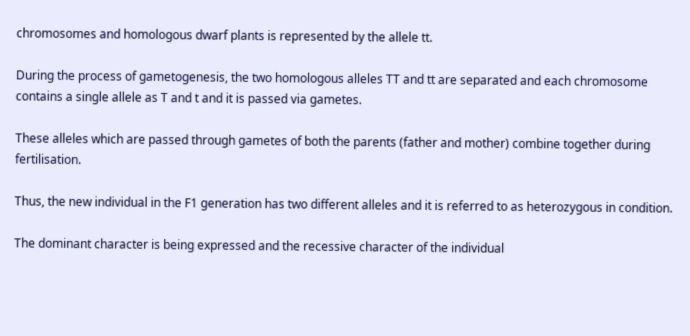chromosomes and homologous dwarf plants is represented by the allele tt.

During the process of gametogenesis, the two homologous alleles TT and tt are separated and each chromosome contains a single allele as T and t and it is passed via gametes.

These alleles which are passed through gametes of both the parents (father and mother) combine together during fertilisation.

Thus, the new individual in the F1 generation has two different alleles and it is referred to as heterozygous in condition.

The dominant character is being expressed and the recessive character of the individual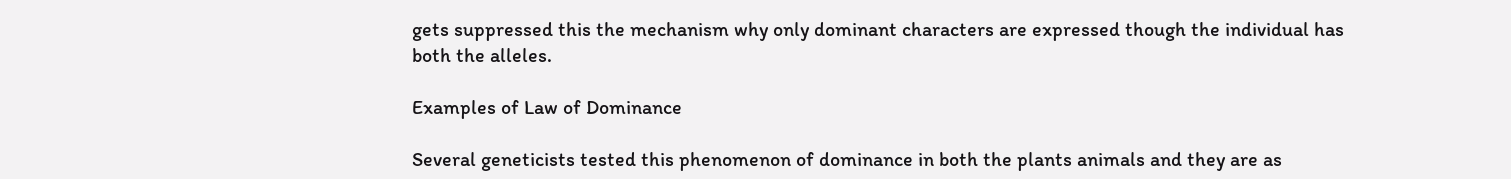gets suppressed this the mechanism why only dominant characters are expressed though the individual has both the alleles.

Examples of Law of Dominance

Several geneticists tested this phenomenon of dominance in both the plants animals and they are as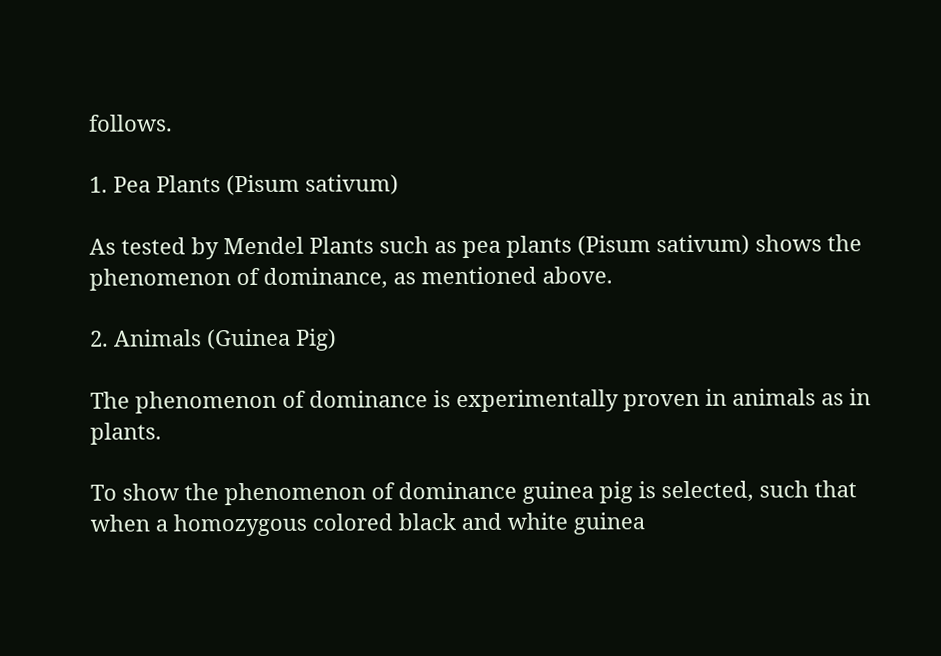follows.

1. Pea Plants (Pisum sativum)

As tested by Mendel Plants such as pea plants (Pisum sativum) shows the phenomenon of dominance, as mentioned above.

2. Animals (Guinea Pig)

The phenomenon of dominance is experimentally proven in animals as in plants.

To show the phenomenon of dominance guinea pig is selected, such that when a homozygous colored black and white guinea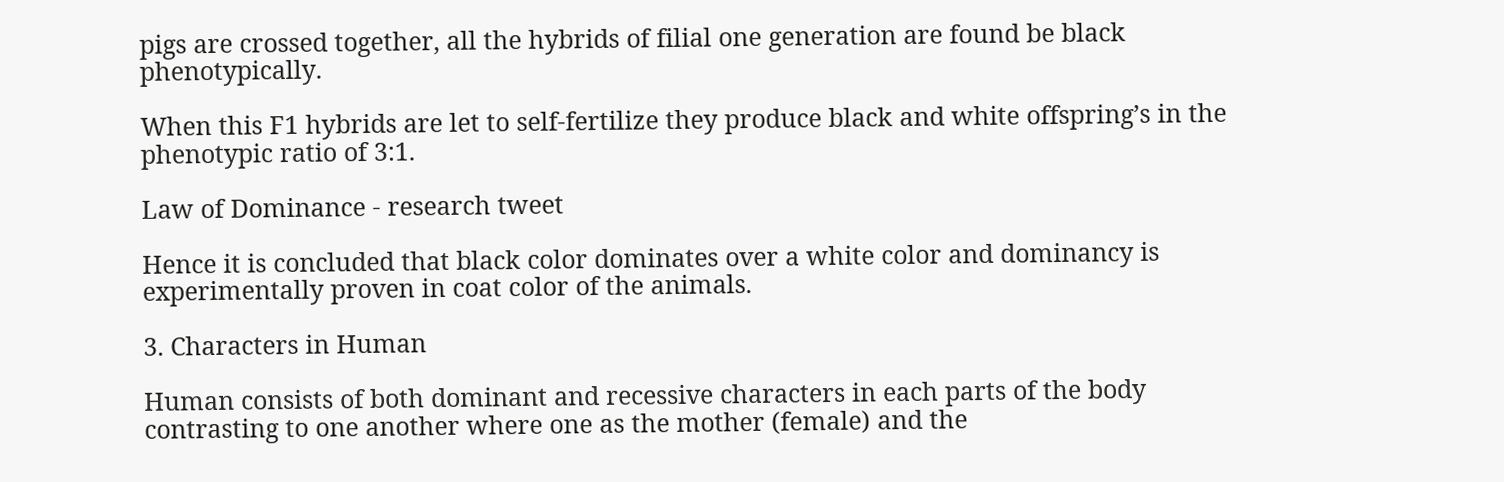pigs are crossed together, all the hybrids of filial one generation are found be black phenotypically.

When this F1 hybrids are let to self-fertilize they produce black and white offspring’s in the phenotypic ratio of 3:1.

Law of Dominance - research tweet

Hence it is concluded that black color dominates over a white color and dominancy is experimentally proven in coat color of the animals.

3. Characters in Human

Human consists of both dominant and recessive characters in each parts of the body contrasting to one another where one as the mother (female) and the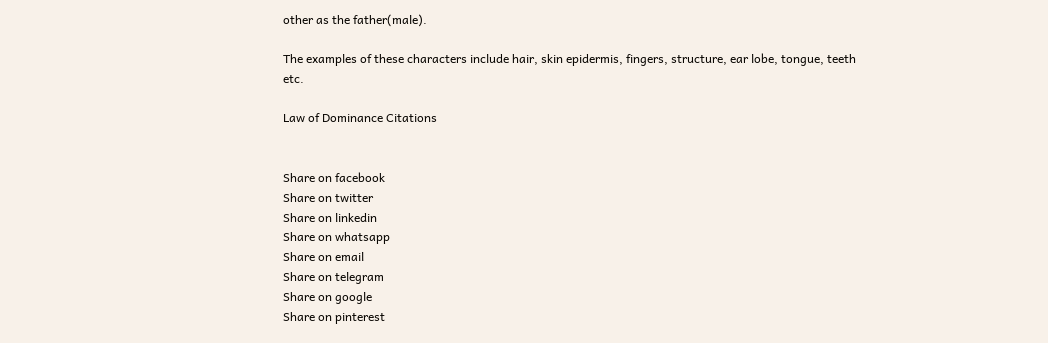other as the father(male).

The examples of these characters include hair, skin epidermis, fingers, structure, ear lobe, tongue, teeth etc.

Law of Dominance Citations


Share on facebook
Share on twitter
Share on linkedin
Share on whatsapp
Share on email
Share on telegram
Share on google
Share on pinterest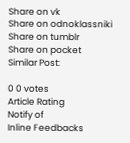Share on vk
Share on odnoklassniki
Share on tumblr
Share on pocket
Similar Post:

0 0 votes
Article Rating
Notify of
Inline Feedbacks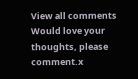View all comments
Would love your thoughts, please comment.x